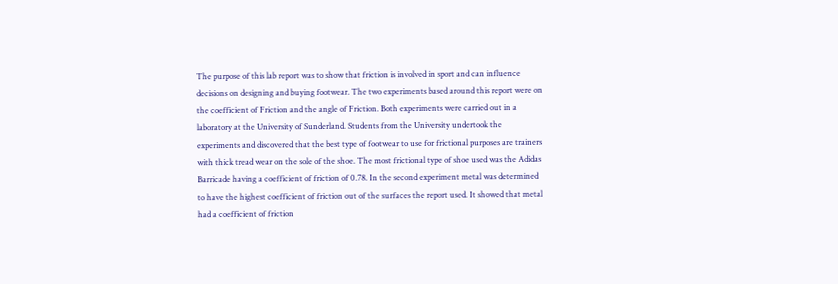The purpose of this lab report was to show that friction is involved in sport and can influence decisions on designing and buying footwear. The two experiments based around this report were on the coefficient of Friction and the angle of Friction. Both experiments were carried out in a laboratory at the University of Sunderland. Students from the University undertook the experiments and discovered that the best type of footwear to use for frictional purposes are trainers with thick tread wear on the sole of the shoe. The most frictional type of shoe used was the Adidas Barricade having a coefficient of friction of 0.78. In the second experiment metal was determined to have the highest coefficient of friction out of the surfaces the report used. It showed that metal had a coefficient of friction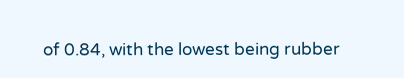of 0.84, with the lowest being rubber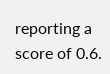reporting a score of 0.6.